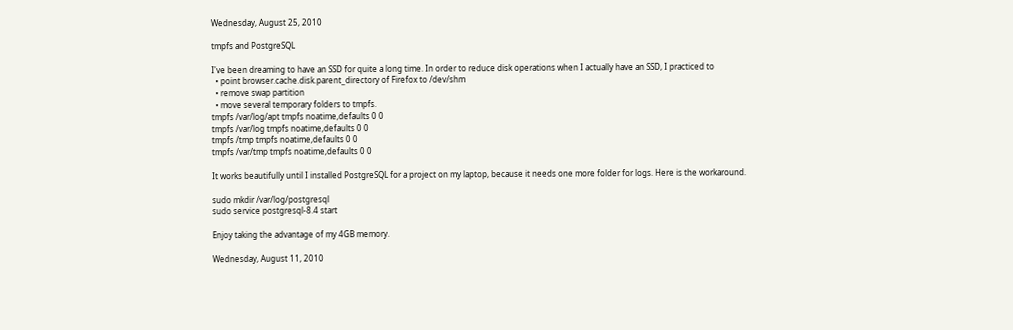Wednesday, August 25, 2010

tmpfs and PostgreSQL

I've been dreaming to have an SSD for quite a long time. In order to reduce disk operations when I actually have an SSD, I practiced to
  • point browser.cache.disk.parent_directory of Firefox to /dev/shm
  • remove swap partition
  • move several temporary folders to tmpfs.
tmpfs /var/log/apt tmpfs noatime,defaults 0 0
tmpfs /var/log tmpfs noatime,defaults 0 0
tmpfs /tmp tmpfs noatime,defaults 0 0
tmpfs /var/tmp tmpfs noatime,defaults 0 0

It works beautifully until I installed PostgreSQL for a project on my laptop, because it needs one more folder for logs. Here is the workaround.

sudo mkdir /var/log/postgresql
sudo service postgresql-8.4 start

Enjoy taking the advantage of my 4GB memory.

Wednesday, August 11, 2010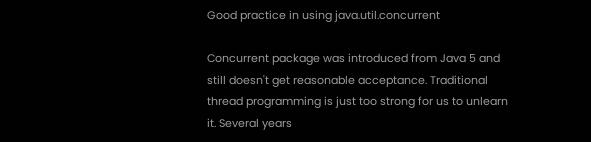Good practice in using java.util.concurrent

Concurrent package was introduced from Java 5 and still doesn't get reasonable acceptance. Traditional thread programming is just too strong for us to unlearn it. Several years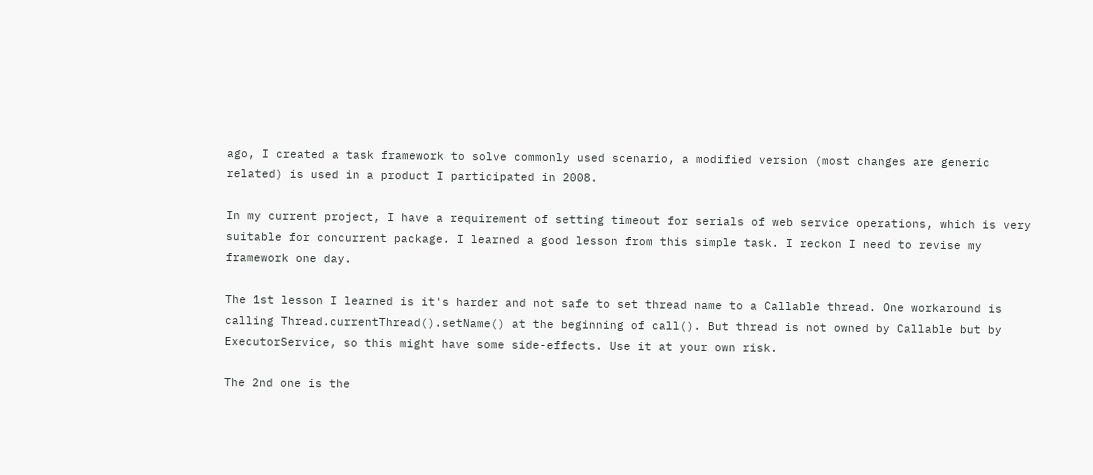ago, I created a task framework to solve commonly used scenario, a modified version (most changes are generic related) is used in a product I participated in 2008.

In my current project, I have a requirement of setting timeout for serials of web service operations, which is very suitable for concurrent package. I learned a good lesson from this simple task. I reckon I need to revise my framework one day.

The 1st lesson I learned is it's harder and not safe to set thread name to a Callable thread. One workaround is calling Thread.currentThread().setName() at the beginning of call(). But thread is not owned by Callable but by ExecutorService, so this might have some side-effects. Use it at your own risk.

The 2nd one is the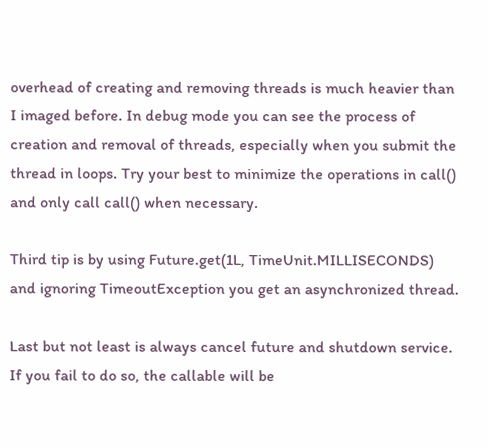overhead of creating and removing threads is much heavier than I imaged before. In debug mode you can see the process of creation and removal of threads, especially when you submit the thread in loops. Try your best to minimize the operations in call() and only call call() when necessary.

Third tip is by using Future.get(1L, TimeUnit.MILLISECONDS) and ignoring TimeoutException you get an asynchronized thread.

Last but not least is always cancel future and shutdown service. If you fail to do so, the callable will be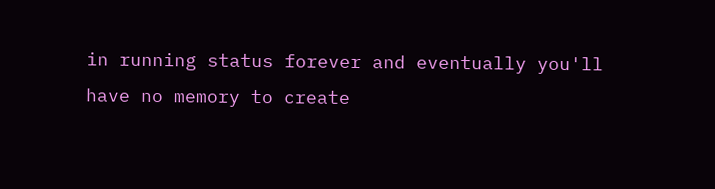in running status forever and eventually you'll have no memory to create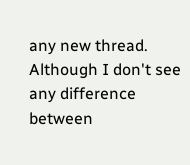any new thread. Although I don't see any difference between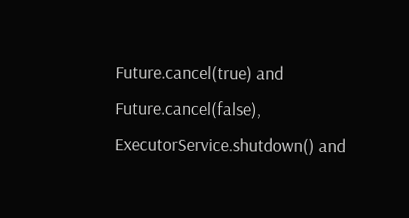Future.cancel(true) and Future.cancel(false), ExecutorService.shutdown() and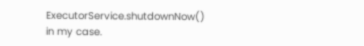ExecutorService.shutdownNow() in my case.